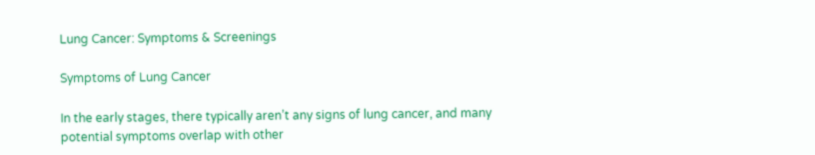Lung Cancer: Symptoms & Screenings

Symptoms of Lung Cancer

In the early stages, there typically aren’t any signs of lung cancer, and many potential symptoms overlap with other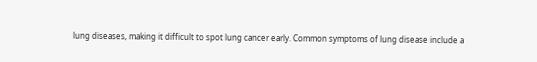lung diseases, making it difficult to spot lung cancer early. Common symptoms of lung disease include a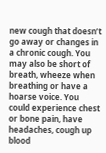new cough that doesn’t go away or changes in a chronic cough. You may also be short of breath, wheeze when breathing or have a hoarse voice. You could experience chest or bone pain, have headaches, cough up blood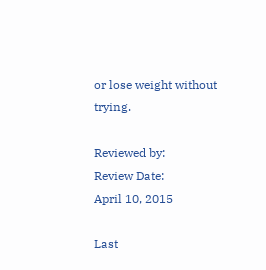or lose weight without trying.

Reviewed by:
Review Date:
April 10, 2015

Last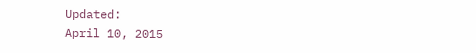Updated:
April 10, 2015